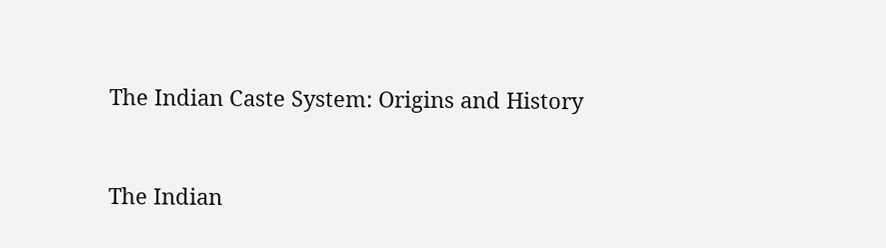The Indian Caste System: Origins and History


The Indian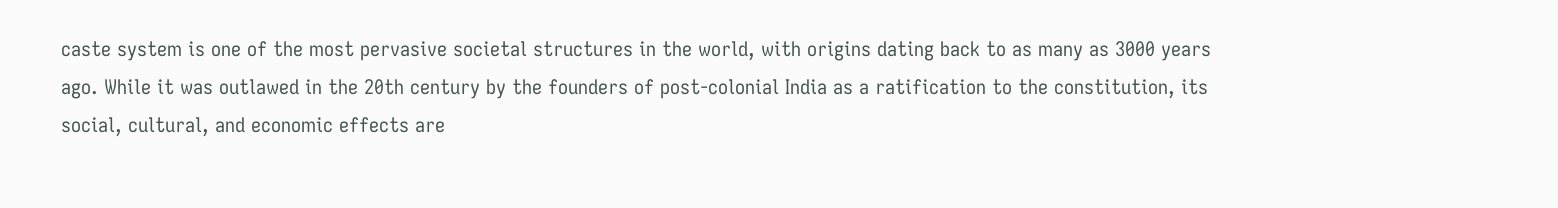caste system is one of the most pervasive societal structures in the world, with origins dating back to as many as 3000 years ago. While it was outlawed in the 20th century by the founders of post-colonial India as a ratification to the constitution, its social, cultural, and economic effects are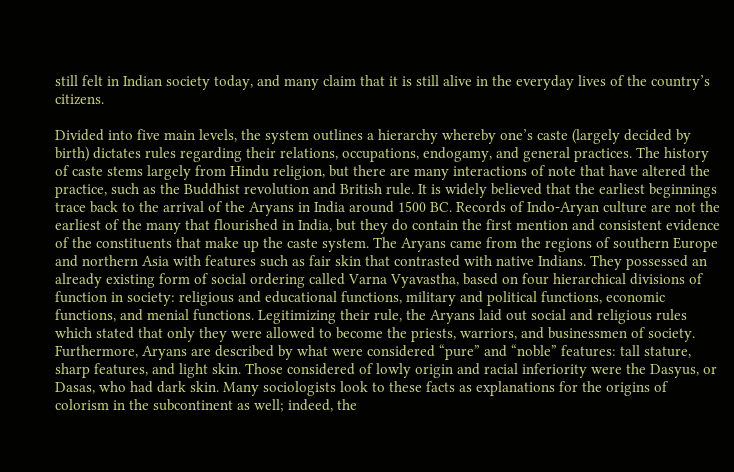still felt in Indian society today, and many claim that it is still alive in the everyday lives of the country’s citizens.

Divided into five main levels, the system outlines a hierarchy whereby one’s caste (largely decided by birth) dictates rules regarding their relations, occupations, endogamy, and general practices. The history of caste stems largely from Hindu religion, but there are many interactions of note that have altered the practice, such as the Buddhist revolution and British rule. It is widely believed that the earliest beginnings trace back to the arrival of the Aryans in India around 1500 BC. Records of Indo-Aryan culture are not the earliest of the many that flourished in India, but they do contain the first mention and consistent evidence of the constituents that make up the caste system. The Aryans came from the regions of southern Europe and northern Asia with features such as fair skin that contrasted with native Indians. They possessed an already existing form of social ordering called Varna Vyavastha, based on four hierarchical divisions of function in society: religious and educational functions, military and political functions, economic functions, and menial functions. Legitimizing their rule, the Aryans laid out social and religious rules which stated that only they were allowed to become the priests, warriors, and businessmen of society. Furthermore, Aryans are described by what were considered “pure” and “noble” features: tall stature, sharp features, and light skin. Those considered of lowly origin and racial inferiority were the Dasyus, or Dasas, who had dark skin. Many sociologists look to these facts as explanations for the origins of colorism in the subcontinent as well; indeed, the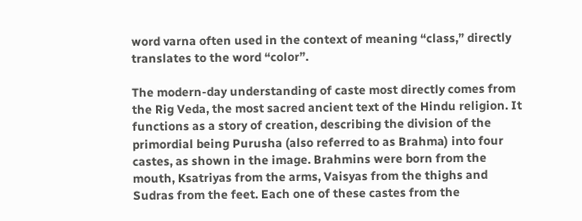word varna often used in the context of meaning “class,” directly translates to the word “color”.

The modern-day understanding of caste most directly comes from the Rig Veda, the most sacred ancient text of the Hindu religion. It functions as a story of creation, describing the division of the primordial being Purusha (also referred to as Brahma) into four castes, as shown in the image. Brahmins were born from the mouth, Ksatriyas from the arms, Vaisyas from the thighs and Sudras from the feet. Each one of these castes from the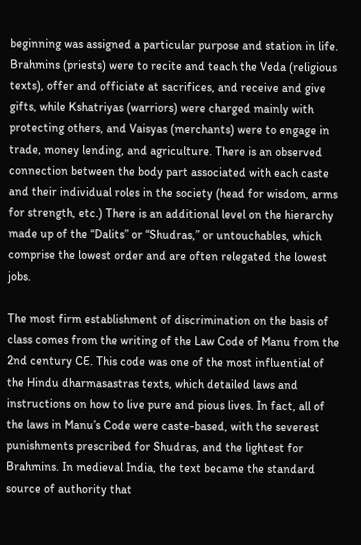beginning was assigned a particular purpose and station in life. Brahmins (priests) were to recite and teach the Veda (religious texts), offer and officiate at sacrifices, and receive and give gifts, while Kshatriyas (warriors) were charged mainly with protecting others, and Vaisyas (merchants) were to engage in trade, money lending, and agriculture. There is an observed connection between the body part associated with each caste and their individual roles in the society (head for wisdom, arms for strength, etc.) There is an additional level on the hierarchy made up of the “Dalits” or “Shudras,” or untouchables, which comprise the lowest order and are often relegated the lowest jobs.

The most firm establishment of discrimination on the basis of class comes from the writing of the Law Code of Manu from the 2nd century CE. This code was one of the most influential of the Hindu dharmasastras texts, which detailed laws and instructions on how to live pure and pious lives. In fact, all of the laws in Manu’s Code were caste-based, with the severest punishments prescribed for Shudras, and the lightest for Brahmins. In medieval India, the text became the standard source of authority that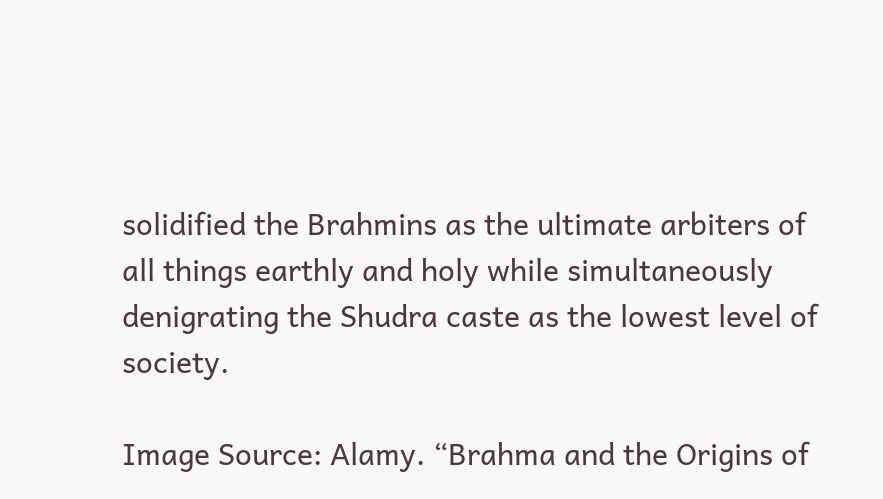solidified the Brahmins as the ultimate arbiters of all things earthly and holy while simultaneously denigrating the Shudra caste as the lowest level of society.

Image Source: Alamy. “Brahma and the Origins of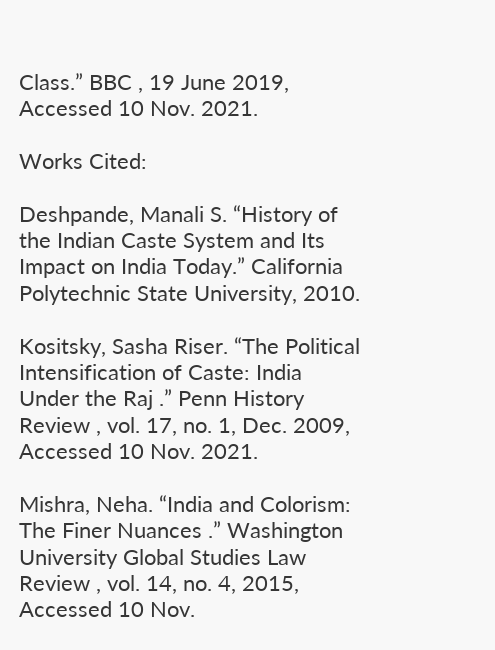Class.” BBC , 19 June 2019, Accessed 10 Nov. 2021.

Works Cited:

Deshpande, Manali S. “History of the Indian Caste System and Its Impact on India Today.” California Polytechnic State University, 2010.

Kositsky, Sasha Riser. “The Political Intensification of Caste: India Under the Raj .” Penn History Review , vol. 17, no. 1, Dec. 2009, Accessed 10 Nov. 2021.

Mishra, Neha. “India and Colorism: The Finer Nuances .” Washington University Global Studies Law Review , vol. 14, no. 4, 2015, Accessed 10 Nov.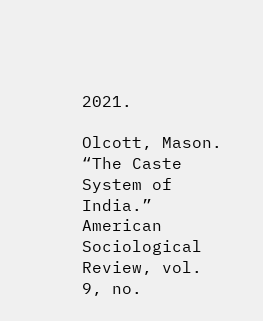2021.

Olcott, Mason. “The Caste System of India.” American Sociological Review, vol. 9, no.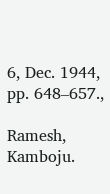6, Dec. 1944, pp. 648–657.,

Ramesh, Kamboju.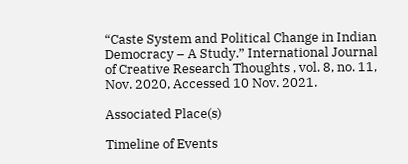“Caste System and Political Change in Indian Democracy – A Study.” International Journal of Creative Research Thoughts , vol. 8, no. 11, Nov. 2020, Accessed 10 Nov. 2021.

Associated Place(s)

Timeline of Events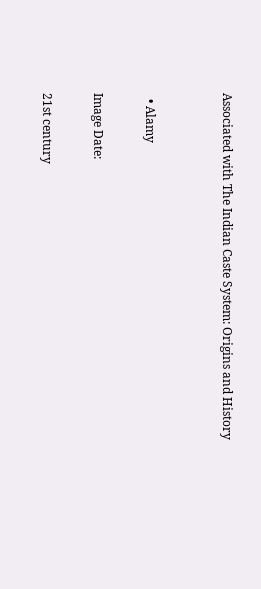Associated with The Indian Caste System: Origins and History


  • Alamy

Image Date:

21st century